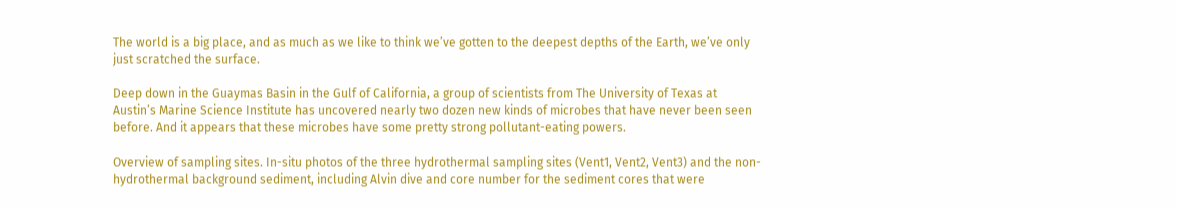The world is a big place, and as much as we like to think we’ve gotten to the deepest depths of the Earth, we’ve only just scratched the surface.

Deep down in the Guaymas Basin in the Gulf of California, a group of scientists from The University of Texas at Austin’s Marine Science Institute has uncovered nearly two dozen new kinds of microbes that have never been seen before. And it appears that these microbes have some pretty strong pollutant-eating powers.

Overview of sampling sites. In-situ photos of the three hydrothermal sampling sites (Vent1, Vent2, Vent3) and the non-hydrothermal background sediment, including Alvin dive and core number for the sediment cores that were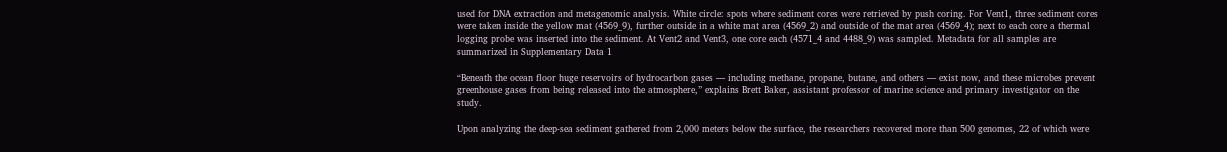used for DNA extraction and metagenomic analysis. White circle: spots where sediment cores were retrieved by push coring. For Vent1, three sediment cores were taken inside the yellow mat (4569_9), further outside in a white mat area (4569_2) and outside of the mat area (4569_4); next to each core a thermal logging probe was inserted into the sediment. At Vent2 and Vent3, one core each (4571_4 and 4488_9) was sampled. Metadata for all samples are summarized in Supplementary Data 1

“Beneath the ocean floor huge reservoirs of hydrocarbon gases — including methane, propane, butane, and others — exist now, and these microbes prevent greenhouse gases from being released into the atmosphere,” explains Brett Baker, assistant professor of marine science and primary investigator on the study.

Upon analyzing the deep-sea sediment gathered from 2,000 meters below the surface, the researchers recovered more than 500 genomes, 22 of which were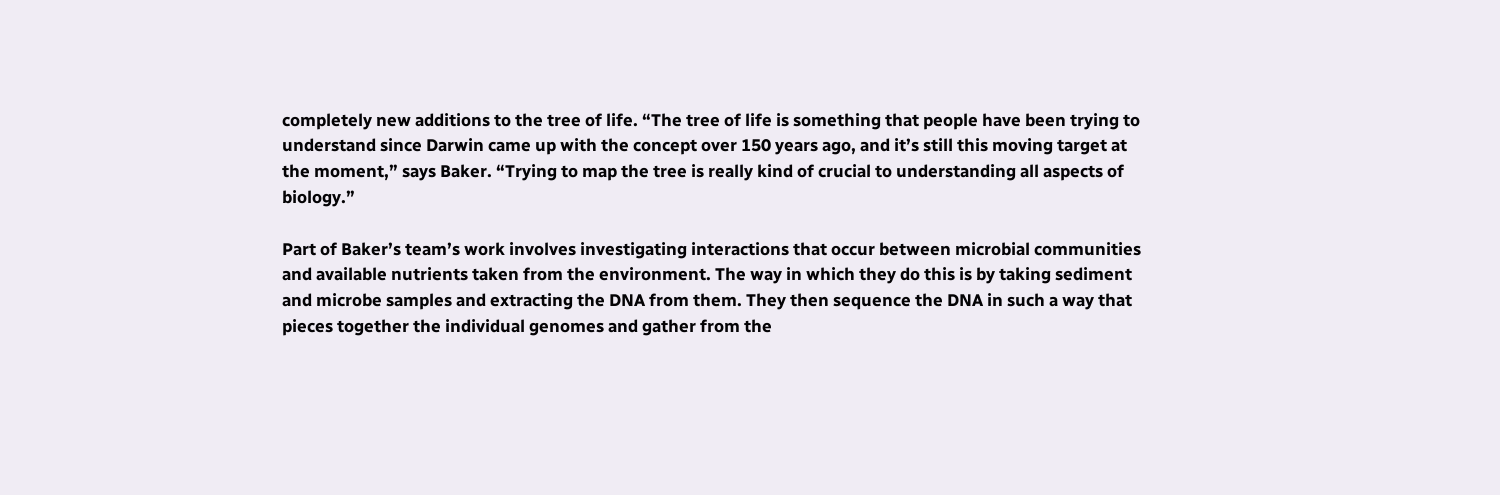completely new additions to the tree of life. “The tree of life is something that people have been trying to understand since Darwin came up with the concept over 150 years ago, and it’s still this moving target at the moment,” says Baker. “Trying to map the tree is really kind of crucial to understanding all aspects of biology.”

Part of Baker’s team’s work involves investigating interactions that occur between microbial communities and available nutrients taken from the environment. The way in which they do this is by taking sediment and microbe samples and extracting the DNA from them. They then sequence the DNA in such a way that pieces together the individual genomes and gather from the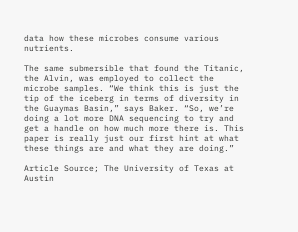data how these microbes consume various nutrients.

The same submersible that found the Titanic, the Alvin, was employed to collect the microbe samples. “We think this is just the tip of the iceberg in terms of diversity in the Guaymas Basin,” says Baker. “So, we’re doing a lot more DNA sequencing to try and get a handle on how much more there is. This paper is really just our first hint at what these things are and what they are doing.”

Article Source; The University of Texas at Austin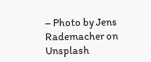– Photo by Jens Rademacher on Unsplash